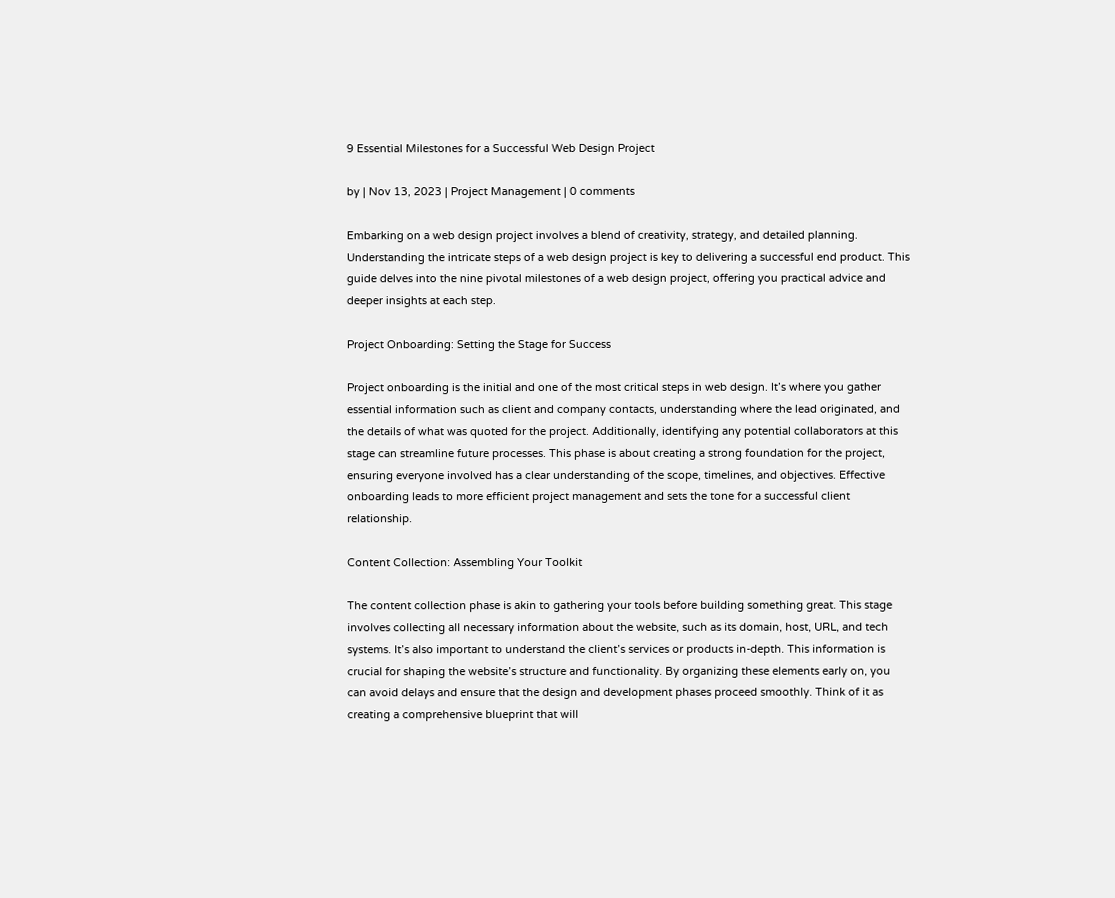9 Essential Milestones for a Successful Web Design Project

by | Nov 13, 2023 | Project Management | 0 comments

Embarking on a web design project involves a blend of creativity, strategy, and detailed planning. Understanding the intricate steps of a web design project is key to delivering a successful end product. This guide delves into the nine pivotal milestones of a web design project, offering you practical advice and deeper insights at each step.

Project Onboarding: Setting the Stage for Success

Project onboarding is the initial and one of the most critical steps in web design. It’s where you gather essential information such as client and company contacts, understanding where the lead originated, and the details of what was quoted for the project. Additionally, identifying any potential collaborators at this stage can streamline future processes. This phase is about creating a strong foundation for the project, ensuring everyone involved has a clear understanding of the scope, timelines, and objectives. Effective onboarding leads to more efficient project management and sets the tone for a successful client relationship.

Content Collection: Assembling Your Toolkit

The content collection phase is akin to gathering your tools before building something great. This stage involves collecting all necessary information about the website, such as its domain, host, URL, and tech systems. It’s also important to understand the client’s services or products in-depth. This information is crucial for shaping the website’s structure and functionality. By organizing these elements early on, you can avoid delays and ensure that the design and development phases proceed smoothly. Think of it as creating a comprehensive blueprint that will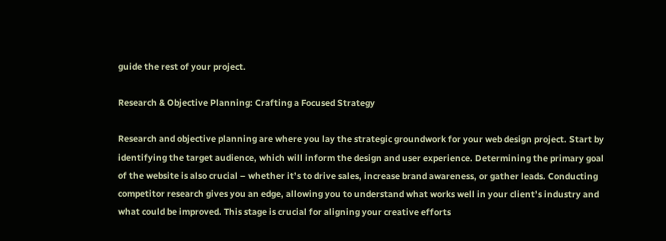guide the rest of your project.

Research & Objective Planning: Crafting a Focused Strategy

Research and objective planning are where you lay the strategic groundwork for your web design project. Start by identifying the target audience, which will inform the design and user experience. Determining the primary goal of the website is also crucial – whether it’s to drive sales, increase brand awareness, or gather leads. Conducting competitor research gives you an edge, allowing you to understand what works well in your client’s industry and what could be improved. This stage is crucial for aligning your creative efforts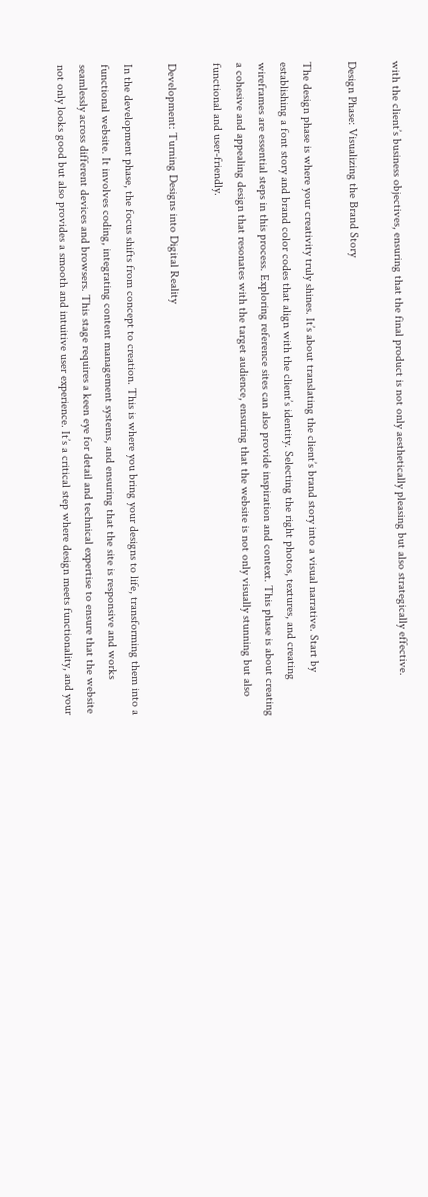with the client’s business objectives, ensuring that the final product is not only aesthetically pleasing but also strategically effective.

Design Phase: Visualizing the Brand Story

The design phase is where your creativity truly shines. It’s about translating the client’s brand story into a visual narrative. Start by establishing a font story and brand color codes that align with the client’s identity. Selecting the right photos, textures, and creating wireframes are essential steps in this process. Exploring reference sites can also provide inspiration and context. This phase is about creating a cohesive and appealing design that resonates with the target audience, ensuring that the website is not only visually stunning but also functional and user-friendly.

Development: Turning Designs into Digital Reality

In the development phase, the focus shifts from concept to creation. This is where you bring your designs to life, transforming them into a functional website. It involves coding, integrating content management systems, and ensuring that the site is responsive and works seamlessly across different devices and browsers. This stage requires a keen eye for detail and technical expertise to ensure that the website not only looks good but also provides a smooth and intuitive user experience. It’s a critical step where design meets functionality, and your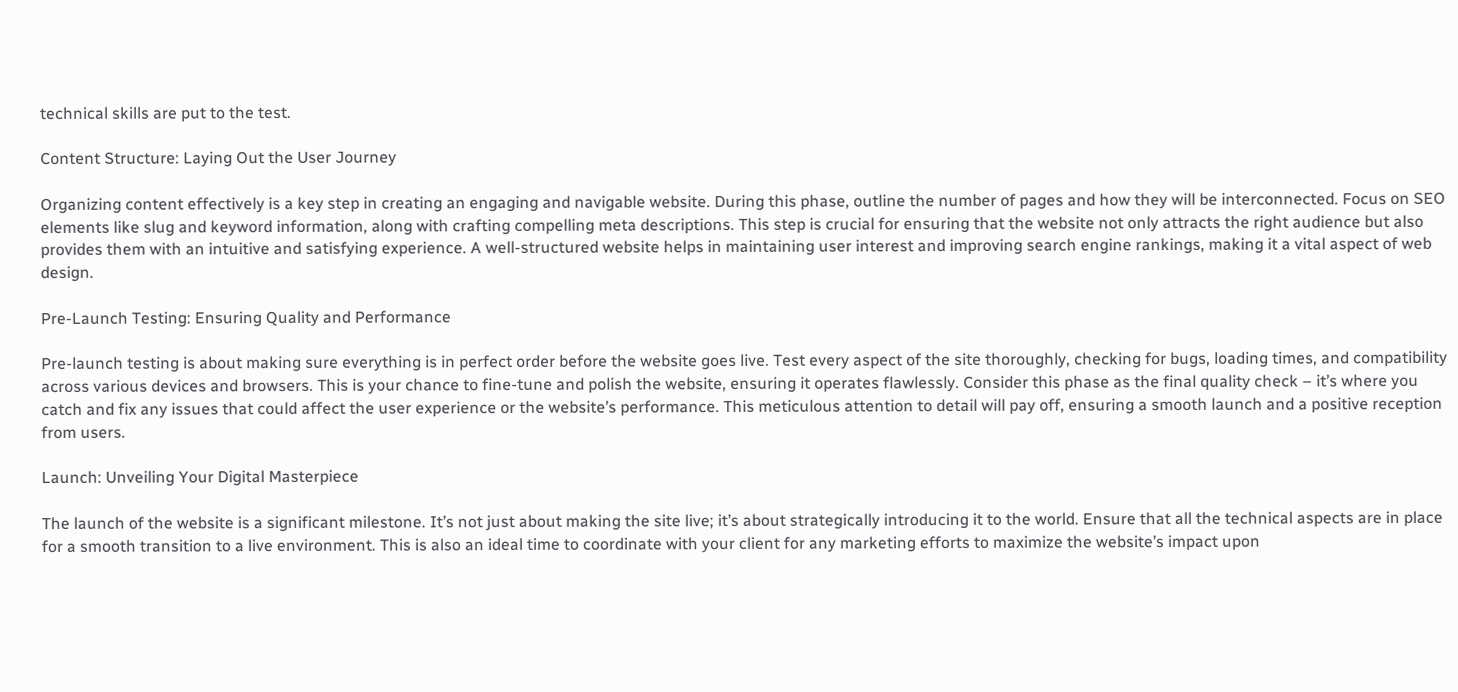technical skills are put to the test.

Content Structure: Laying Out the User Journey

Organizing content effectively is a key step in creating an engaging and navigable website. During this phase, outline the number of pages and how they will be interconnected. Focus on SEO elements like slug and keyword information, along with crafting compelling meta descriptions. This step is crucial for ensuring that the website not only attracts the right audience but also provides them with an intuitive and satisfying experience. A well-structured website helps in maintaining user interest and improving search engine rankings, making it a vital aspect of web design.

Pre-Launch Testing: Ensuring Quality and Performance

Pre-launch testing is about making sure everything is in perfect order before the website goes live. Test every aspect of the site thoroughly, checking for bugs, loading times, and compatibility across various devices and browsers. This is your chance to fine-tune and polish the website, ensuring it operates flawlessly. Consider this phase as the final quality check – it’s where you catch and fix any issues that could affect the user experience or the website’s performance. This meticulous attention to detail will pay off, ensuring a smooth launch and a positive reception from users.

Launch: Unveiling Your Digital Masterpiece

The launch of the website is a significant milestone. It’s not just about making the site live; it’s about strategically introducing it to the world. Ensure that all the technical aspects are in place for a smooth transition to a live environment. This is also an ideal time to coordinate with your client for any marketing efforts to maximize the website’s impact upon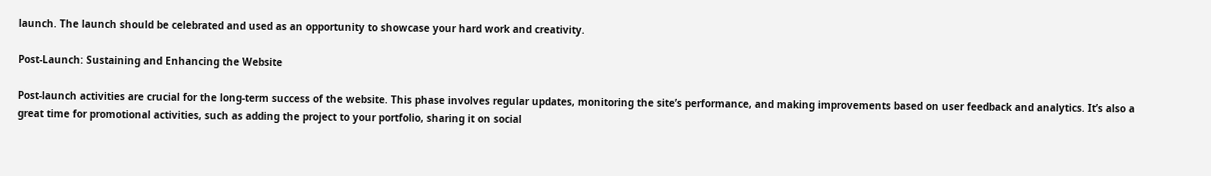launch. The launch should be celebrated and used as an opportunity to showcase your hard work and creativity.

Post-Launch: Sustaining and Enhancing the Website

Post-launch activities are crucial for the long-term success of the website. This phase involves regular updates, monitoring the site’s performance, and making improvements based on user feedback and analytics. It’s also a great time for promotional activities, such as adding the project to your portfolio, sharing it on social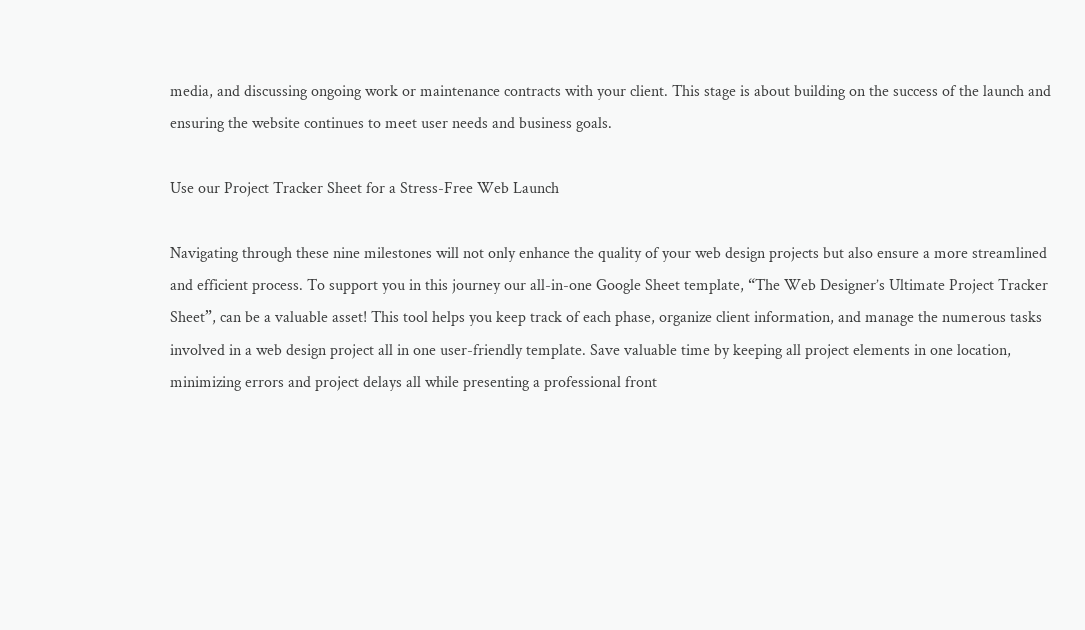media, and discussing ongoing work or maintenance contracts with your client. This stage is about building on the success of the launch and ensuring the website continues to meet user needs and business goals.

Use our Project Tracker Sheet for a Stress-Free Web Launch

Navigating through these nine milestones will not only enhance the quality of your web design projects but also ensure a more streamlined and efficient process. To support you in this journey our all-in-one Google Sheet template, “The Web Designer’s Ultimate Project Tracker Sheet”, can be a valuable asset! This tool helps you keep track of each phase, organize client information, and manage the numerous tasks involved in a web design project all in one user-friendly template. Save valuable time by keeping all project elements in one location, minimizing errors and project delays all while presenting a professional front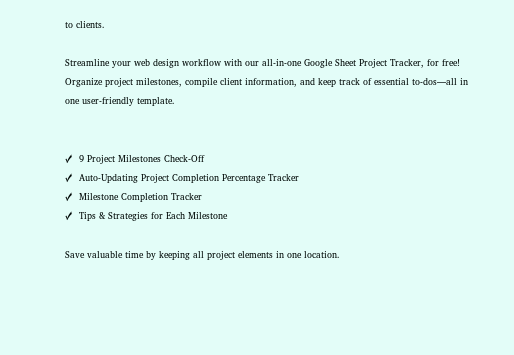to clients.

Streamline your web design workflow with our all-in-one Google Sheet Project Tracker, for free! Organize project milestones, compile client information, and keep track of essential to-dos—all in one user-friendly template.


✓  9 Project Milestones Check-Off
✓  Auto-Updating Project Completion Percentage Tracker
✓  Milestone Completion Tracker
✓  Tips & Strategies for Each Milestone

Save valuable time by keeping all project elements in one location.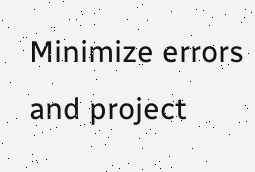Minimize errors and project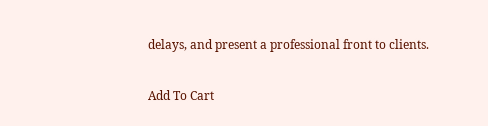delays, and present a professional front to clients.

Add To Cart